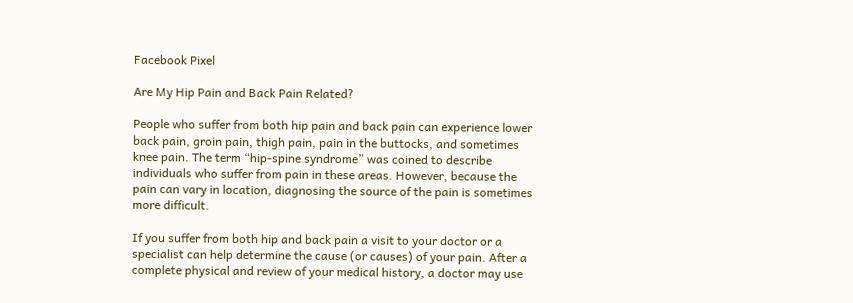Facebook Pixel

Are My Hip Pain and Back Pain Related?

People who suffer from both hip pain and back pain can experience lower back pain, groin pain, thigh pain, pain in the buttocks, and sometimes knee pain. The term “hip-spine syndrome” was coined to describe individuals who suffer from pain in these areas. However, because the pain can vary in location, diagnosing the source of the pain is sometimes more difficult.

If you suffer from both hip and back pain a visit to your doctor or a specialist can help determine the cause (or causes) of your pain. After a complete physical and review of your medical history, a doctor may use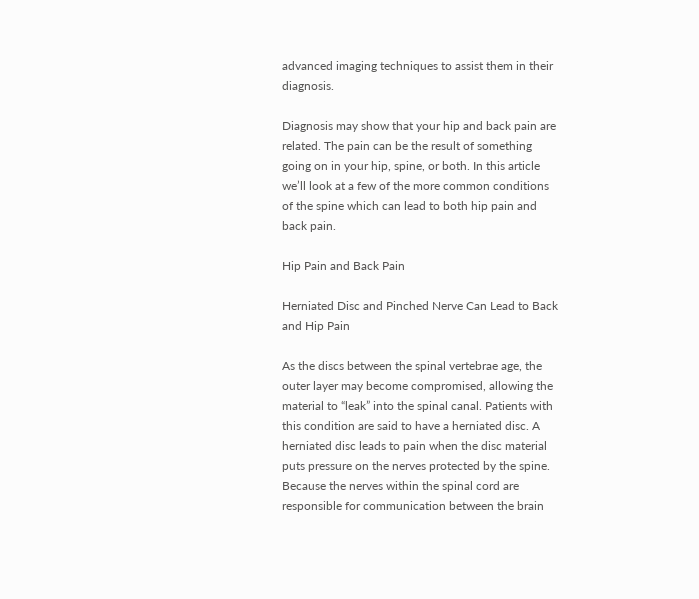advanced imaging techniques to assist them in their diagnosis.

Diagnosis may show that your hip and back pain are related. The pain can be the result of something going on in your hip, spine, or both. In this article we’ll look at a few of the more common conditions of the spine which can lead to both hip pain and back pain.

Hip Pain and Back Pain

Herniated Disc and Pinched Nerve Can Lead to Back and Hip Pain

As the discs between the spinal vertebrae age, the outer layer may become compromised, allowing the material to “leak” into the spinal canal. Patients with this condition are said to have a herniated disc. A herniated disc leads to pain when the disc material puts pressure on the nerves protected by the spine. Because the nerves within the spinal cord are responsible for communication between the brain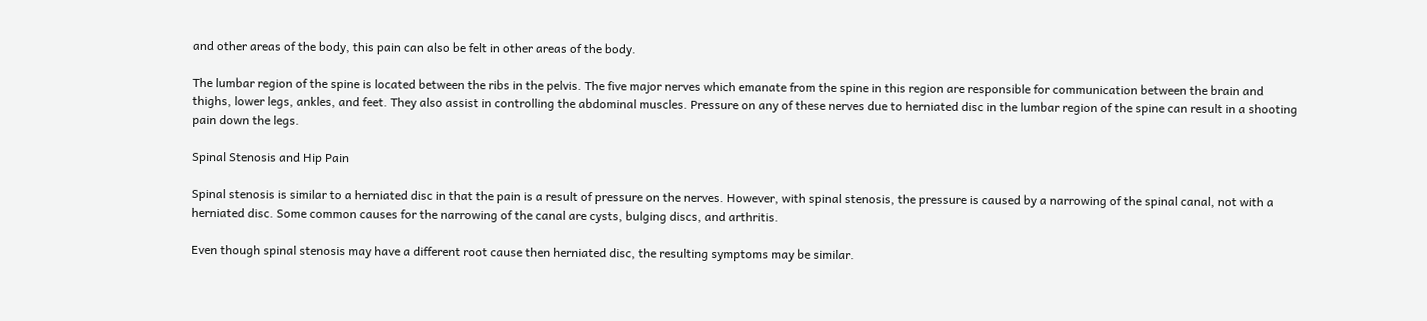and other areas of the body, this pain can also be felt in other areas of the body.

The lumbar region of the spine is located between the ribs in the pelvis. The five major nerves which emanate from the spine in this region are responsible for communication between the brain and thighs, lower legs, ankles, and feet. They also assist in controlling the abdominal muscles. Pressure on any of these nerves due to herniated disc in the lumbar region of the spine can result in a shooting pain down the legs.

Spinal Stenosis and Hip Pain

Spinal stenosis is similar to a herniated disc in that the pain is a result of pressure on the nerves. However, with spinal stenosis, the pressure is caused by a narrowing of the spinal canal, not with a herniated disc. Some common causes for the narrowing of the canal are cysts, bulging discs, and arthritis.

Even though spinal stenosis may have a different root cause then herniated disc, the resulting symptoms may be similar.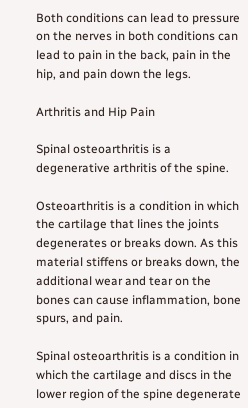Both conditions can lead to pressure on the nerves in both conditions can lead to pain in the back, pain in the hip, and pain down the legs.

Arthritis and Hip Pain

Spinal osteoarthritis is a degenerative arthritis of the spine.

Osteoarthritis is a condition in which the cartilage that lines the joints degenerates or breaks down. As this material stiffens or breaks down, the additional wear and tear on the bones can cause inflammation, bone spurs, and pain.

Spinal osteoarthritis is a condition in which the cartilage and discs in the lower region of the spine degenerate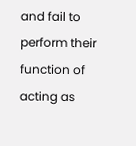and fail to perform their function of acting as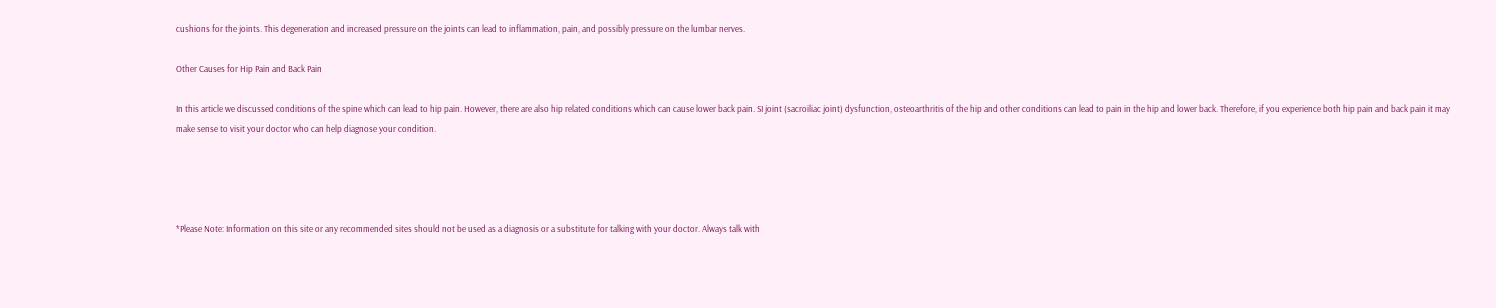cushions for the joints. This degeneration and increased pressure on the joints can lead to inflammation, pain, and possibly pressure on the lumbar nerves.

Other Causes for Hip Pain and Back Pain

In this article we discussed conditions of the spine which can lead to hip pain. However, there are also hip related conditions which can cause lower back pain. SI joint (sacroiliac joint) dysfunction, osteoarthritis of the hip and other conditions can lead to pain in the hip and lower back. Therefore, if you experience both hip pain and back pain it may make sense to visit your doctor who can help diagnose your condition.




*Please Note: Information on this site or any recommended sites should not be used as a diagnosis or a substitute for talking with your doctor. Always talk with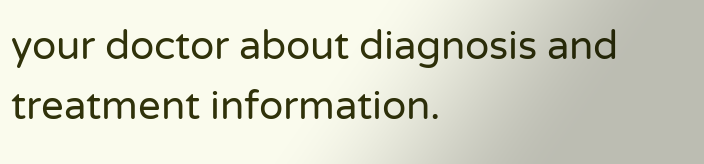your doctor about diagnosis and treatment information.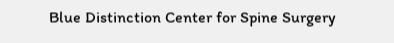Blue Distinction Center for Spine Surgery